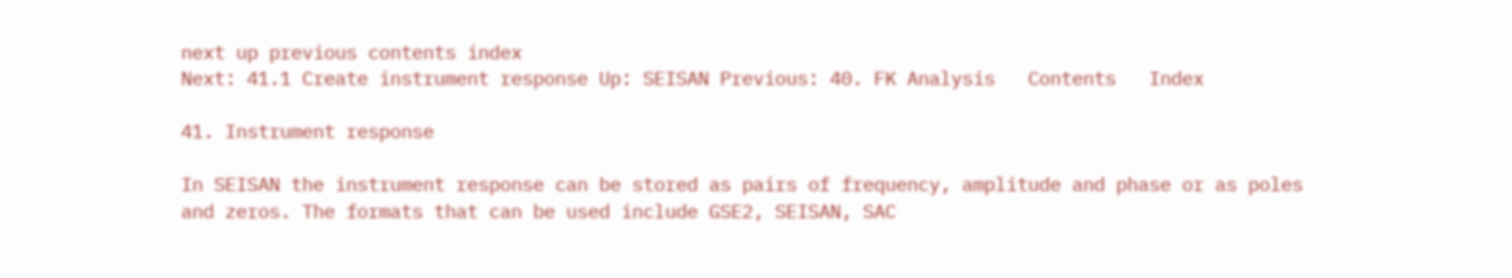next up previous contents index
Next: 41.1 Create instrument response Up: SEISAN Previous: 40. FK Analysis   Contents   Index

41. Instrument response

In SEISAN the instrument response can be stored as pairs of frequency, amplitude and phase or as poles and zeros. The formats that can be used include GSE2, SEISAN, SAC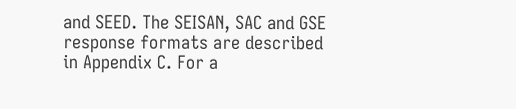and SEED. The SEISAN, SAC and GSE response formats are described in Appendix C. For a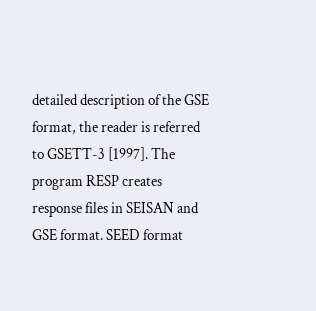detailed description of the GSE format, the reader is referred to GSETT-3 [1997]. The program RESP creates response files in SEISAN and GSE format. SEED format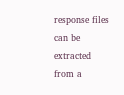response files can be extracted from a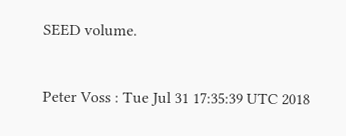SEED volume.


Peter Voss : Tue Jul 31 17:35:39 UTC 2018